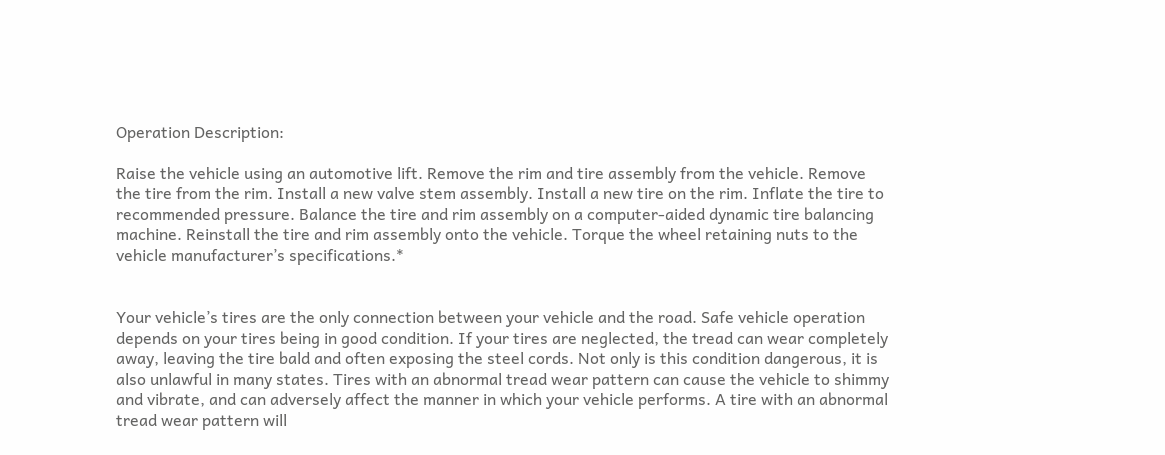Operation Description:

Raise the vehicle using an automotive lift. Remove the rim and tire assembly from the vehicle. Remove the tire from the rim. Install a new valve stem assembly. Install a new tire on the rim. Inflate the tire to recommended pressure. Balance the tire and rim assembly on a computer-aided dynamic tire balancing machine. Reinstall the tire and rim assembly onto the vehicle. Torque the wheel retaining nuts to the vehicle manufacturer’s specifications.*


Your vehicle’s tires are the only connection between your vehicle and the road. Safe vehicle operation depends on your tires being in good condition. If your tires are neglected, the tread can wear completely away, leaving the tire bald and often exposing the steel cords. Not only is this condition dangerous, it is also unlawful in many states. Tires with an abnormal tread wear pattern can cause the vehicle to shimmy and vibrate, and can adversely affect the manner in which your vehicle performs. A tire with an abnormal tread wear pattern will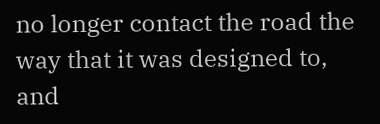no longer contact the road the way that it was designed to, and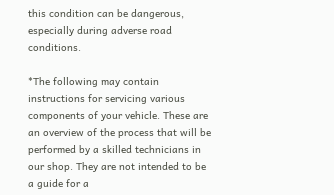this condition can be dangerous, especially during adverse road conditions.

*The following may contain instructions for servicing various components of your vehicle. These are an overview of the process that will be performed by a skilled technicians in our shop. They are not intended to be a guide for a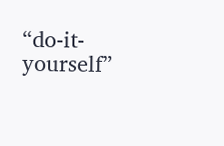“do-it-yourself”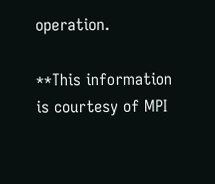operation.

**This information is courtesy of MPI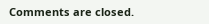Comments are closed.